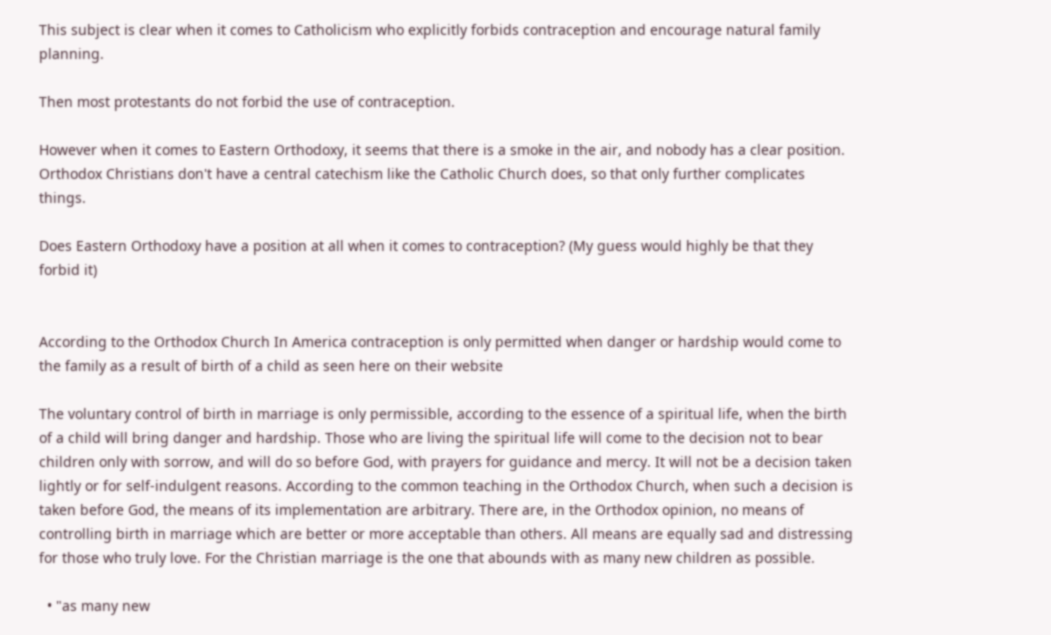This subject is clear when it comes to Catholicism who explicitly forbids contraception and encourage natural family planning.

Then most protestants do not forbid the use of contraception.

However when it comes to Eastern Orthodoxy, it seems that there is a smoke in the air, and nobody has a clear position. Orthodox Christians don't have a central catechism like the Catholic Church does, so that only further complicates things.

Does Eastern Orthodoxy have a position at all when it comes to contraception? (My guess would highly be that they forbid it)


According to the Orthodox Church In America contraception is only permitted when danger or hardship would come to the family as a result of birth of a child as seen here on their website

The voluntary control of birth in marriage is only permissible, according to the essence of a spiritual life, when the birth of a child will bring danger and hardship. Those who are living the spiritual life will come to the decision not to bear children only with sorrow, and will do so before God, with prayers for guidance and mercy. It will not be a decision taken lightly or for self-indulgent reasons. According to the common teaching in the Orthodox Church, when such a decision is taken before God, the means of its implementation are arbitrary. There are, in the Orthodox opinion, no means of controlling birth in marriage which are better or more acceptable than others. All means are equally sad and distressing for those who truly love. For the Christian marriage is the one that abounds with as many new children as possible.

  • "as many new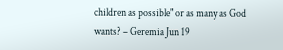children as possible" or as many as God wants? – Geremia Jun 19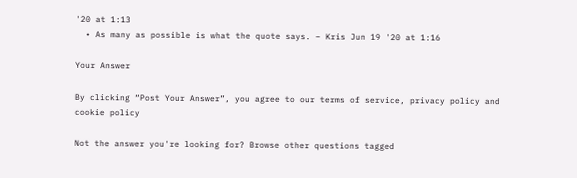'20 at 1:13
  • As many as possible is what the quote says. – Kris Jun 19 '20 at 1:16

Your Answer

By clicking “Post Your Answer”, you agree to our terms of service, privacy policy and cookie policy

Not the answer you're looking for? Browse other questions tagged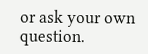or ask your own question.